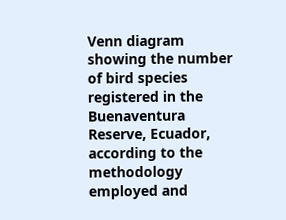Venn diagram showing the number of bird species registered in the Buenaventura Reserve, Ecuador, according to the methodology employed and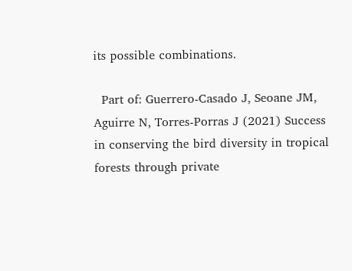its possible combinations.

  Part of: Guerrero-Casado J, Seoane JM, Aguirre N, Torres-Porras J (2021) Success in conserving the bird diversity in tropical forests through private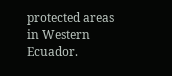protected areas in Western Ecuador.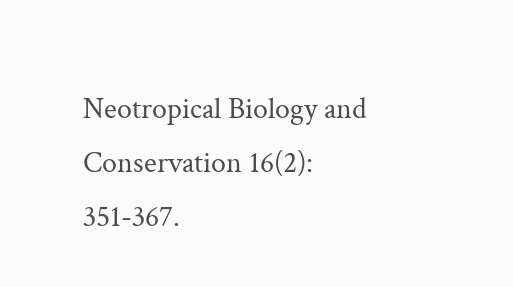Neotropical Biology and Conservation 16(2): 351-367.